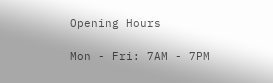Opening Hours

Mon - Fri: 7AM - 7PM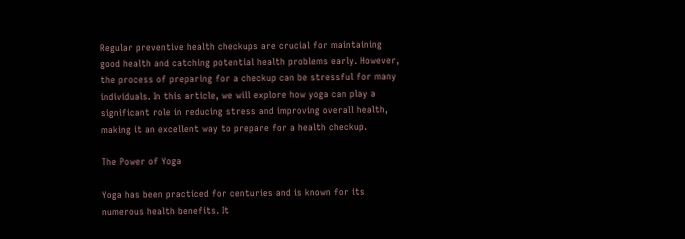Regular preventive health checkups are crucial for maintaining good health and catching potential health problems early. However, the process of preparing for a checkup can be stressful for many individuals. In this article, we will explore how yoga can play a significant role in reducing stress and improving overall health, making it an excellent way to prepare for a health checkup.

The Power of Yoga

Yoga has been practiced for centuries and is known for its numerous health benefits. It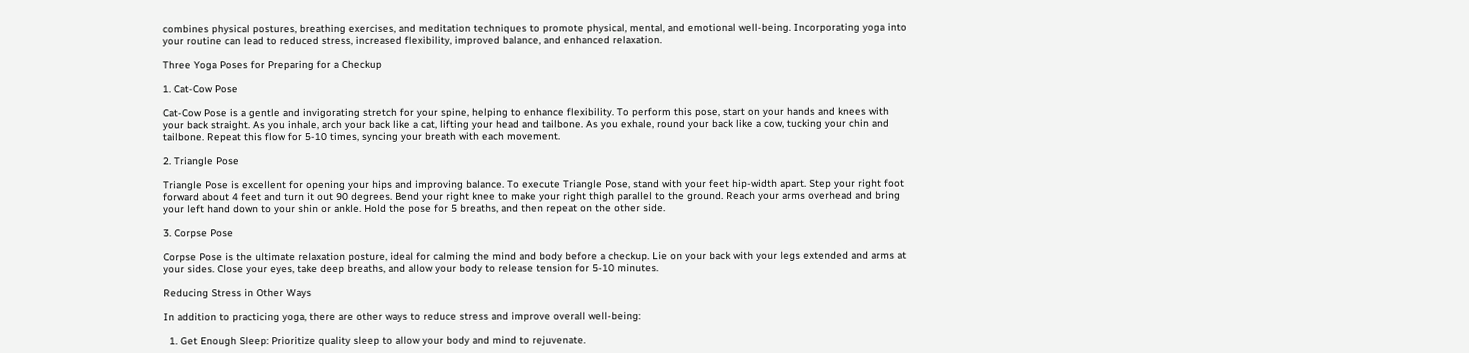combines physical postures, breathing exercises, and meditation techniques to promote physical, mental, and emotional well-being. Incorporating yoga into your routine can lead to reduced stress, increased flexibility, improved balance, and enhanced relaxation.

Three Yoga Poses for Preparing for a Checkup

1. Cat-Cow Pose

Cat-Cow Pose is a gentle and invigorating stretch for your spine, helping to enhance flexibility. To perform this pose, start on your hands and knees with your back straight. As you inhale, arch your back like a cat, lifting your head and tailbone. As you exhale, round your back like a cow, tucking your chin and tailbone. Repeat this flow for 5-10 times, syncing your breath with each movement.

2. Triangle Pose

Triangle Pose is excellent for opening your hips and improving balance. To execute Triangle Pose, stand with your feet hip-width apart. Step your right foot forward about 4 feet and turn it out 90 degrees. Bend your right knee to make your right thigh parallel to the ground. Reach your arms overhead and bring your left hand down to your shin or ankle. Hold the pose for 5 breaths, and then repeat on the other side.

3. Corpse Pose

Corpse Pose is the ultimate relaxation posture, ideal for calming the mind and body before a checkup. Lie on your back with your legs extended and arms at your sides. Close your eyes, take deep breaths, and allow your body to release tension for 5-10 minutes.

Reducing Stress in Other Ways

In addition to practicing yoga, there are other ways to reduce stress and improve overall well-being:

  1. Get Enough Sleep: Prioritize quality sleep to allow your body and mind to rejuvenate.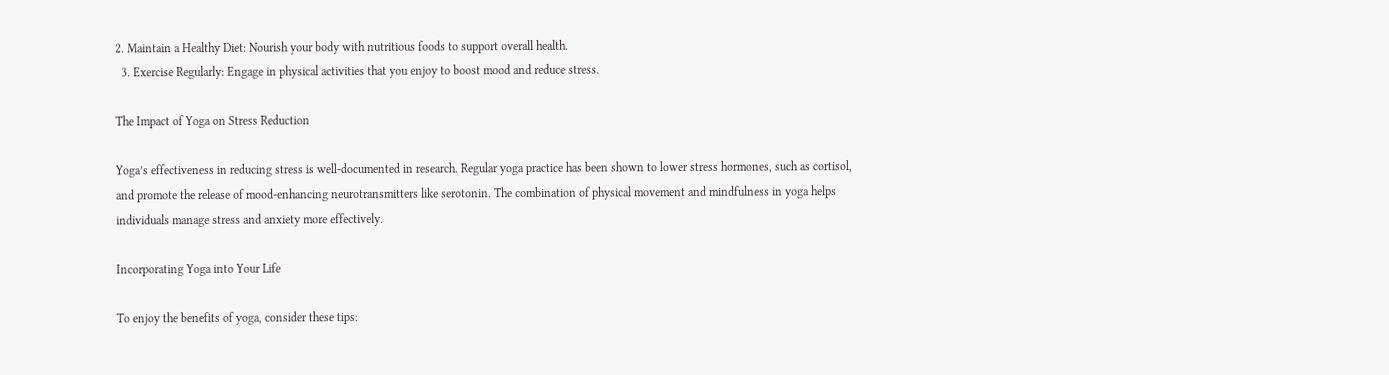2. Maintain a Healthy Diet: Nourish your body with nutritious foods to support overall health.
  3. Exercise Regularly: Engage in physical activities that you enjoy to boost mood and reduce stress.

The Impact of Yoga on Stress Reduction

Yoga’s effectiveness in reducing stress is well-documented in research. Regular yoga practice has been shown to lower stress hormones, such as cortisol, and promote the release of mood-enhancing neurotransmitters like serotonin. The combination of physical movement and mindfulness in yoga helps individuals manage stress and anxiety more effectively.

Incorporating Yoga into Your Life

To enjoy the benefits of yoga, consider these tips: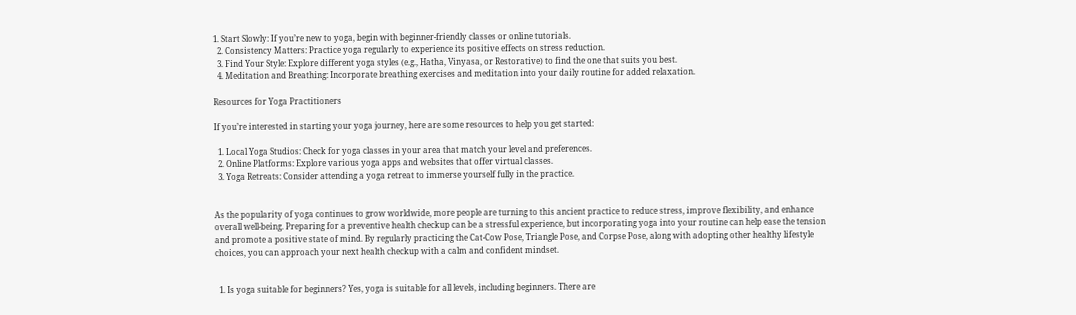1. Start Slowly: If you’re new to yoga, begin with beginner-friendly classes or online tutorials.
  2. Consistency Matters: Practice yoga regularly to experience its positive effects on stress reduction.
  3. Find Your Style: Explore different yoga styles (e.g., Hatha, Vinyasa, or Restorative) to find the one that suits you best.
  4. Meditation and Breathing: Incorporate breathing exercises and meditation into your daily routine for added relaxation.

Resources for Yoga Practitioners

If you’re interested in starting your yoga journey, here are some resources to help you get started:

  1. Local Yoga Studios: Check for yoga classes in your area that match your level and preferences.
  2. Online Platforms: Explore various yoga apps and websites that offer virtual classes.
  3. Yoga Retreats: Consider attending a yoga retreat to immerse yourself fully in the practice.


As the popularity of yoga continues to grow worldwide, more people are turning to this ancient practice to reduce stress, improve flexibility, and enhance overall well-being. Preparing for a preventive health checkup can be a stressful experience, but incorporating yoga into your routine can help ease the tension and promote a positive state of mind. By regularly practicing the Cat-Cow Pose, Triangle Pose, and Corpse Pose, along with adopting other healthy lifestyle choices, you can approach your next health checkup with a calm and confident mindset.


  1. Is yoga suitable for beginners? Yes, yoga is suitable for all levels, including beginners. There are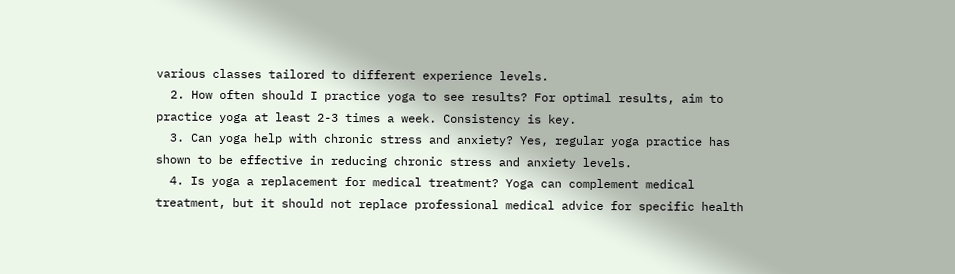various classes tailored to different experience levels.
  2. How often should I practice yoga to see results? For optimal results, aim to practice yoga at least 2-3 times a week. Consistency is key.
  3. Can yoga help with chronic stress and anxiety? Yes, regular yoga practice has shown to be effective in reducing chronic stress and anxiety levels.
  4. Is yoga a replacement for medical treatment? Yoga can complement medical treatment, but it should not replace professional medical advice for specific health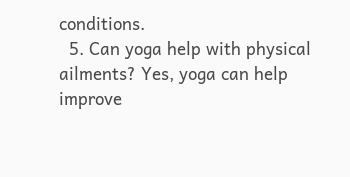conditions.
  5. Can yoga help with physical ailments? Yes, yoga can help improve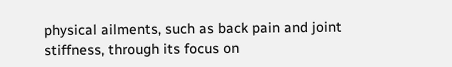physical ailments, such as back pain and joint stiffness, through its focus on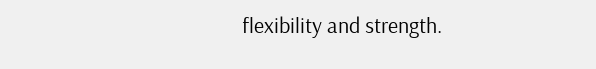flexibility and strength.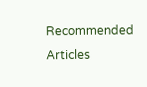Recommended Articles